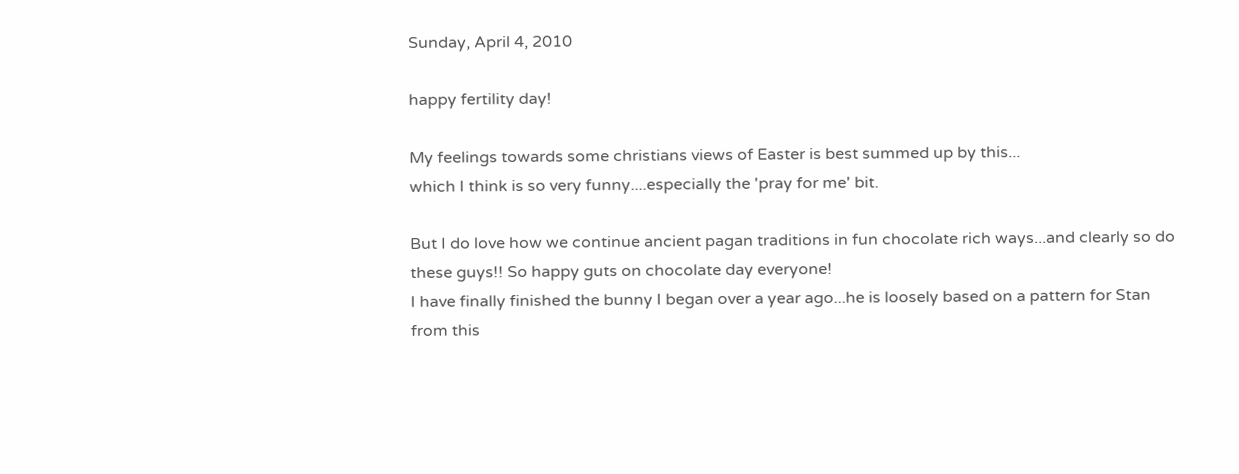Sunday, April 4, 2010

happy fertility day!

My feelings towards some christians views of Easter is best summed up by this...
which I think is so very funny....especially the 'pray for me' bit.

But I do love how we continue ancient pagan traditions in fun chocolate rich ways...and clearly so do these guys!! So happy guts on chocolate day everyone!
I have finally finished the bunny I began over a year ago...he is loosely based on a pattern for Stan from this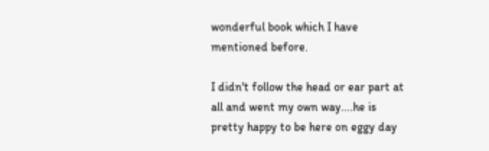wonderful book which I have mentioned before.

I didn't follow the head or ear part at all and went my own way....he is pretty happy to be here on eggy day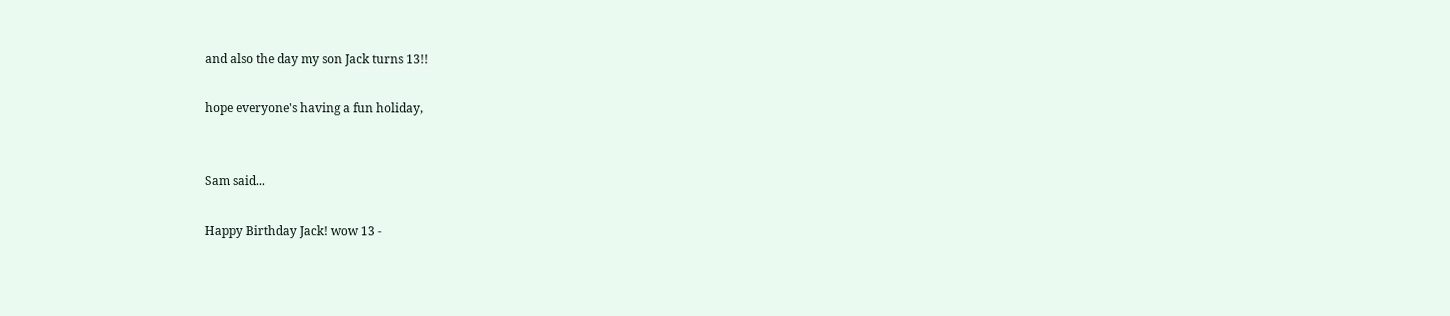and also the day my son Jack turns 13!!

hope everyone's having a fun holiday,


Sam said...

Happy Birthday Jack! wow 13 -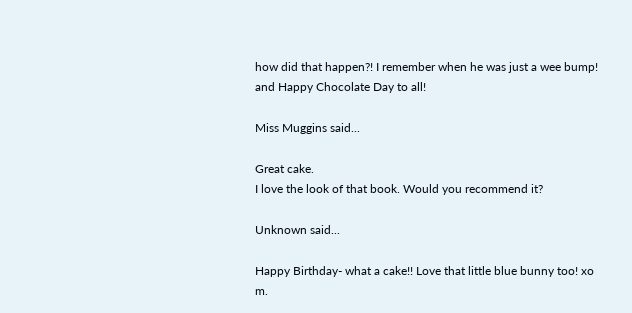how did that happen?! I remember when he was just a wee bump! and Happy Chocolate Day to all!

Miss Muggins said...

Great cake.
I love the look of that book. Would you recommend it?

Unknown said...

Happy Birthday- what a cake!! Love that little blue bunny too! xo m.